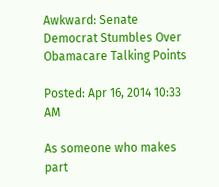Awkward: Senate Democrat Stumbles Over Obamacare Talking Points

Posted: Apr 16, 2014 10:33 AM

As someone who makes part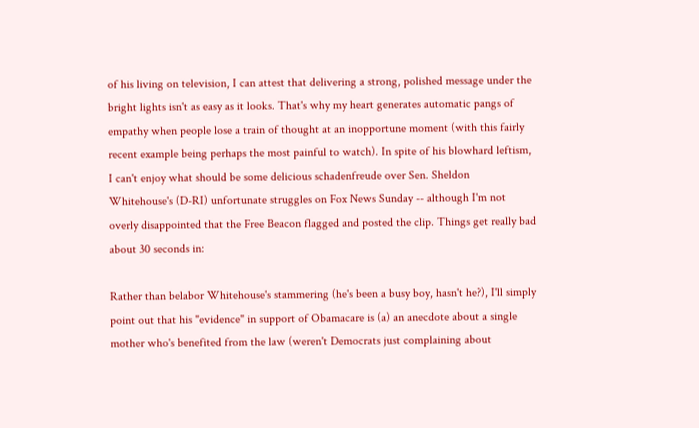of his living on television, I can attest that delivering a strong, polished message under the bright lights isn't as easy as it looks. That's why my heart generates automatic pangs of empathy when people lose a train of thought at an inopportune moment (with this fairly recent example being perhaps the most painful to watch). In spite of his blowhard leftism, I can't enjoy what should be some delicious schadenfreude over Sen. Sheldon Whitehouse's (D-RI) unfortunate struggles on Fox News Sunday -- although I'm not overly disappointed that the Free Beacon flagged and posted the clip. Things get really bad about 30 seconds in:

Rather than belabor Whitehouse's stammering (he's been a busy boy, hasn't he?), I'll simply point out that his "evidence" in support of Obamacare is (a) an anecdote about a single mother who's benefited from the law (weren't Democrats just complaining about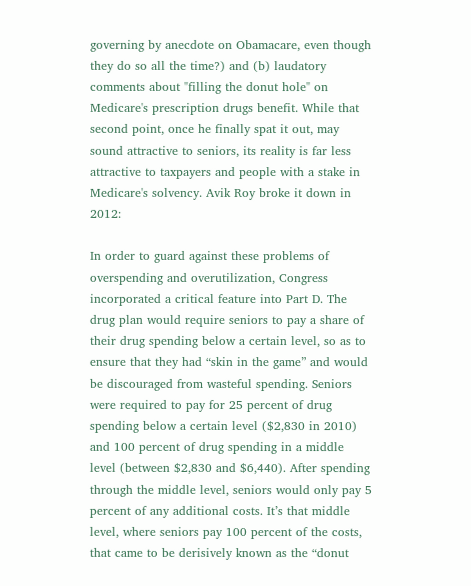governing by anecdote on Obamacare, even though they do so all the time?) and (b) laudatory comments about "filling the donut hole" on Medicare's prescription drugs benefit. While that second point, once he finally spat it out, may sound attractive to seniors, its reality is far less attractive to taxpayers and people with a stake in Medicare's solvency. Avik Roy broke it down in 2012:

In order to guard against these problems of overspending and overutilization, Congress incorporated a critical feature into Part D. The drug plan would require seniors to pay a share of their drug spending below a certain level, so as to ensure that they had “skin in the game” and would be discouraged from wasteful spending. Seniors were required to pay for 25 percent of drug spending below a certain level ($2,830 in 2010) and 100 percent of drug spending in a middle level (between $2,830 and $6,440). After spending through the middle level, seniors would only pay 5 percent of any additional costs. It’s that middle level, where seniors pay 100 percent of the costs, that came to be derisively known as the “donut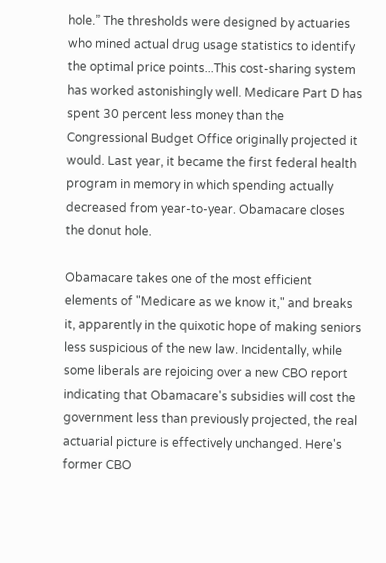hole.” The thresholds were designed by actuaries who mined actual drug usage statistics to identify the optimal price points...This cost-sharing system has worked astonishingly well. Medicare Part D has spent 30 percent less money than the Congressional Budget Office originally projected it would. Last year, it became the first federal health program in memory in which spending actually decreased from year-to-year. Obamacare closes the donut hole.

Obamacare takes one of the most efficient elements of "Medicare as we know it," and breaks it, apparently in the quixotic hope of making seniors less suspicious of the new law. Incidentally, while some liberals are rejoicing over a new CBO report indicating that Obamacare's subsidies will cost the government less than previously projected, the real actuarial picture is effectively unchanged. Here's former CBO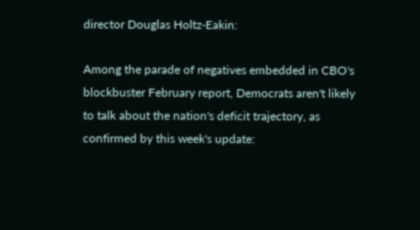director Douglas Holtz-Eakin:

Among the parade of negatives embedded in CBO's blockbuster February report, Democrats aren't likely to talk about the nation's deficit trajectory, as confirmed by this week's update: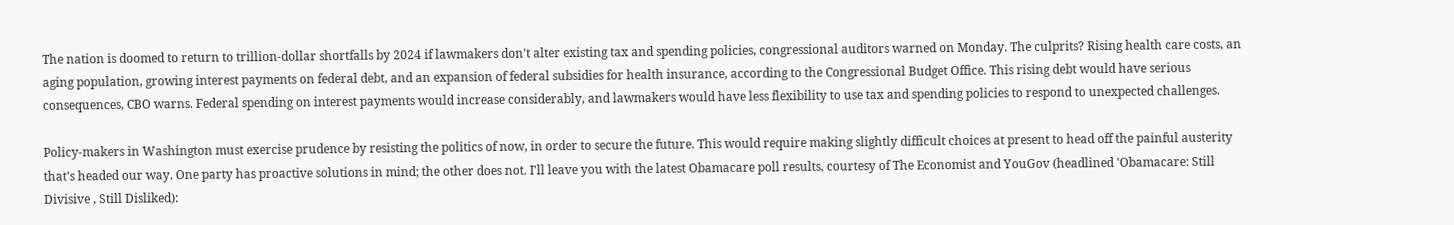The nation is doomed to return to trillion-dollar shortfalls by 2024 if lawmakers don't alter existing tax and spending policies, congressional auditors warned on Monday. The culprits? Rising health care costs, an aging population, growing interest payments on federal debt, and an expansion of federal subsidies for health insurance, according to the Congressional Budget Office. This rising debt would have serious consequences, CBO warns. Federal spending on interest payments would increase considerably, and lawmakers would have less flexibility to use tax and spending policies to respond to unexpected challenges.

Policy-makers in Washington must exercise prudence by resisting the politics of now, in order to secure the future. This would require making slightly difficult choices at present to head off the painful austerity that's headed our way. One party has proactive solutions in mind; the other does not. I'll leave you with the latest Obamacare poll results, courtesy of The Economist and YouGov (headlined 'Obamacare: Still Divisive , Still Disliked):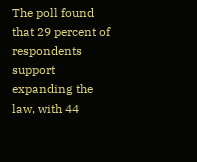The poll found that 29 percent of respondents support expanding the law, with 44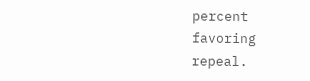percent favoring repeal.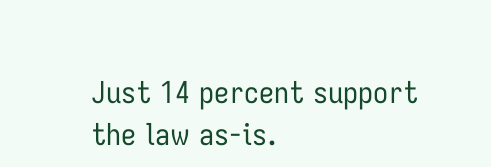Just 14 percent support the law as-is.